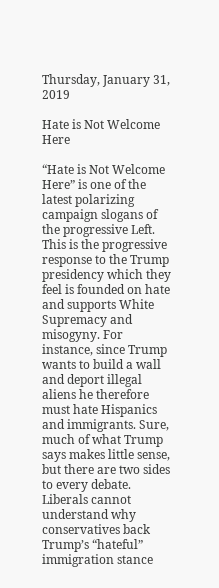Thursday, January 31, 2019

Hate is Not Welcome Here

“Hate is Not Welcome Here” is one of the latest polarizing campaign slogans of the progressive Left. This is the progressive response to the Trump presidency which they feel is founded on hate and supports White Supremacy and misogyny. For instance, since Trump wants to build a wall and deport illegal aliens he therefore must hate Hispanics and immigrants. Sure, much of what Trump says makes little sense, but there are two sides to every debate. Liberals cannot understand why conservatives back Trump’s “hateful” immigration stance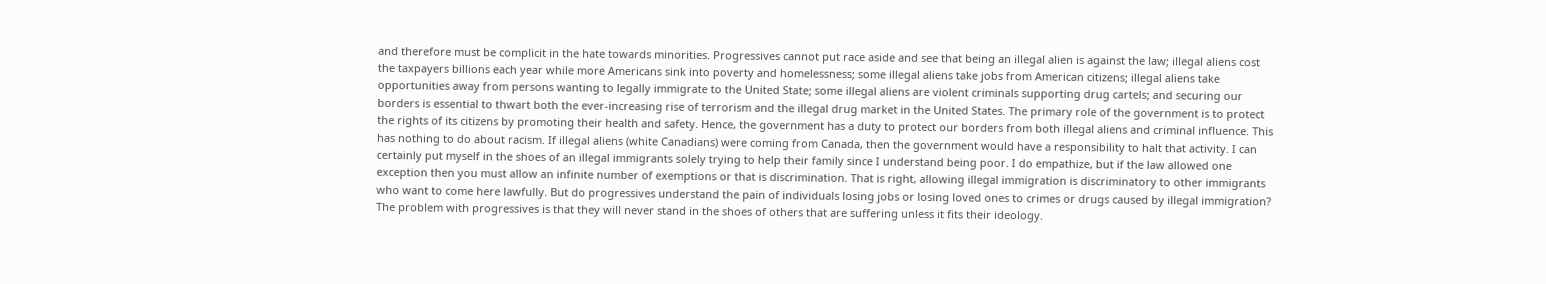and therefore must be complicit in the hate towards minorities. Progressives cannot put race aside and see that being an illegal alien is against the law; illegal aliens cost the taxpayers billions each year while more Americans sink into poverty and homelessness; some illegal aliens take jobs from American citizens; illegal aliens take opportunities away from persons wanting to legally immigrate to the United State; some illegal aliens are violent criminals supporting drug cartels; and securing our borders is essential to thwart both the ever-increasing rise of terrorism and the illegal drug market in the United States. The primary role of the government is to protect the rights of its citizens by promoting their health and safety. Hence, the government has a duty to protect our borders from both illegal aliens and criminal influence. This has nothing to do about racism. If illegal aliens (white Canadians) were coming from Canada, then the government would have a responsibility to halt that activity. I can certainly put myself in the shoes of an illegal immigrants solely trying to help their family since I understand being poor. I do empathize, but if the law allowed one exception then you must allow an infinite number of exemptions or that is discrimination. That is right, allowing illegal immigration is discriminatory to other immigrants who want to come here lawfully. But do progressives understand the pain of individuals losing jobs or losing loved ones to crimes or drugs caused by illegal immigration? The problem with progressives is that they will never stand in the shoes of others that are suffering unless it fits their ideology.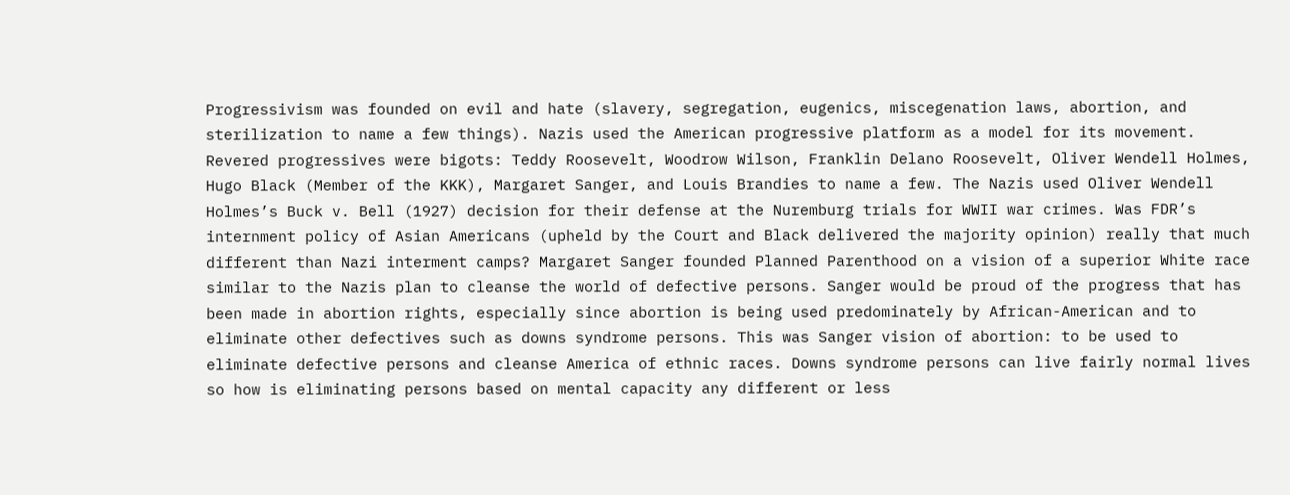Progressivism was founded on evil and hate (slavery, segregation, eugenics, miscegenation laws, abortion, and sterilization to name a few things). Nazis used the American progressive platform as a model for its movement. Revered progressives were bigots: Teddy Roosevelt, Woodrow Wilson, Franklin Delano Roosevelt, Oliver Wendell Holmes, Hugo Black (Member of the KKK), Margaret Sanger, and Louis Brandies to name a few. The Nazis used Oliver Wendell Holmes’s Buck v. Bell (1927) decision for their defense at the Nuremburg trials for WWII war crimes. Was FDR’s internment policy of Asian Americans (upheld by the Court and Black delivered the majority opinion) really that much different than Nazi interment camps? Margaret Sanger founded Planned Parenthood on a vision of a superior White race similar to the Nazis plan to cleanse the world of defective persons. Sanger would be proud of the progress that has been made in abortion rights, especially since abortion is being used predominately by African-American and to eliminate other defectives such as downs syndrome persons. This was Sanger vision of abortion: to be used to eliminate defective persons and cleanse America of ethnic races. Downs syndrome persons can live fairly normal lives so how is eliminating persons based on mental capacity any different or less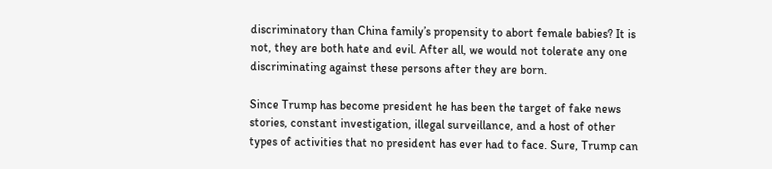discriminatory than China family’s propensity to abort female babies? It is not, they are both hate and evil. After all, we would not tolerate any one discriminating against these persons after they are born.

Since Trump has become president he has been the target of fake news stories, constant investigation, illegal surveillance, and a host of other types of activities that no president has ever had to face. Sure, Trump can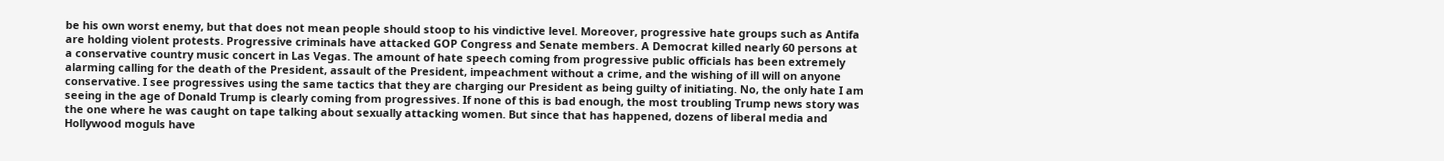be his own worst enemy, but that does not mean people should stoop to his vindictive level. Moreover, progressive hate groups such as Antifa are holding violent protests. Progressive criminals have attacked GOP Congress and Senate members. A Democrat killed nearly 60 persons at a conservative country music concert in Las Vegas. The amount of hate speech coming from progressive public officials has been extremely alarming calling for the death of the President, assault of the President, impeachment without a crime, and the wishing of ill will on anyone conservative. I see progressives using the same tactics that they are charging our President as being guilty of initiating. No, the only hate I am seeing in the age of Donald Trump is clearly coming from progressives. If none of this is bad enough, the most troubling Trump news story was the one where he was caught on tape talking about sexually attacking women. But since that has happened, dozens of liberal media and Hollywood moguls have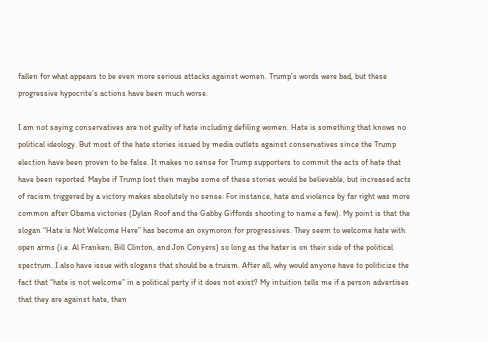fallen for what appears to be even more serious attacks against women. Trump’s words were bad, but these progressive hypocrite’s actions have been much worse.

I am not saying conservatives are not guilty of hate including defiling women. Hate is something that knows no political ideology. But most of the hate stories issued by media outlets against conservatives since the Trump election have been proven to be false. It makes no sense for Trump supporters to commit the acts of hate that have been reported. Maybe if Trump lost then maybe some of these stories would be believable, but increased acts of racism triggered by a victory makes absolutely no sense. For instance, hate and violence by far right was more common after Obama victories (Dylan Roof and the Gabby Giffords shooting to name a few). My point is that the slogan “Hate is Not Welcome Here” has become an oxymoron for progressives. They seem to welcome hate with open arms (i.e. Al Franken, Bill Clinton, and Jon Conyers) so long as the hater is on their side of the political spectrum. I also have issue with slogans that should be a truism. After all, why would anyone have to politicize the fact that “hate is not welcome” in a political party if it does not exist? My intuition tells me if a person advertises that they are against hate, then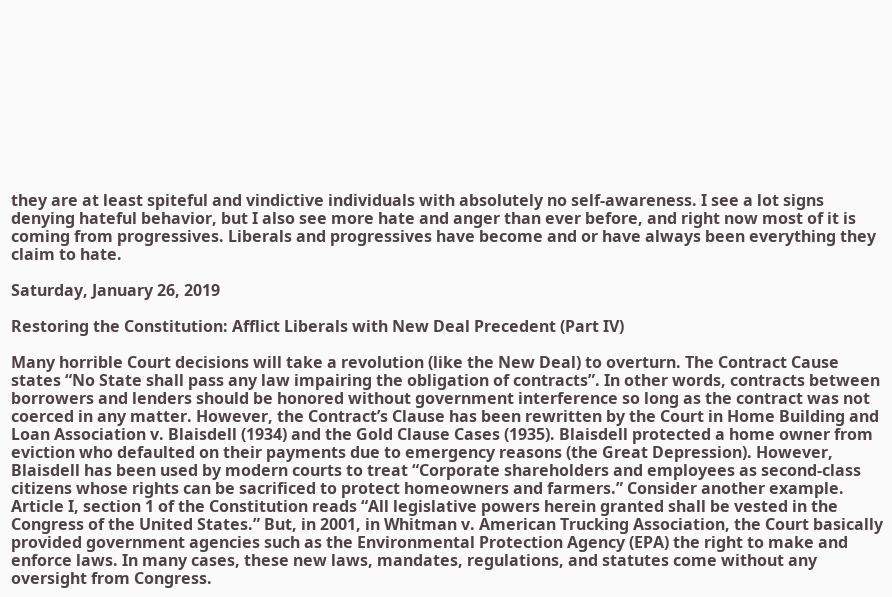they are at least spiteful and vindictive individuals with absolutely no self-awareness. I see a lot signs denying hateful behavior, but I also see more hate and anger than ever before, and right now most of it is coming from progressives. Liberals and progressives have become and or have always been everything they claim to hate.

Saturday, January 26, 2019

Restoring the Constitution: Afflict Liberals with New Deal Precedent (Part IV)

Many horrible Court decisions will take a revolution (like the New Deal) to overturn. The Contract Cause states “No State shall pass any law impairing the obligation of contracts”. In other words, contracts between borrowers and lenders should be honored without government interference so long as the contract was not coerced in any matter. However, the Contract’s Clause has been rewritten by the Court in Home Building and Loan Association v. Blaisdell (1934) and the Gold Clause Cases (1935). Blaisdell protected a home owner from eviction who defaulted on their payments due to emergency reasons (the Great Depression). However, Blaisdell has been used by modern courts to treat “Corporate shareholders and employees as second-class citizens whose rights can be sacrificed to protect homeowners and farmers.” Consider another example. Article I, section 1 of the Constitution reads “All legislative powers herein granted shall be vested in the Congress of the United States.” But, in 2001, in Whitman v. American Trucking Association, the Court basically provided government agencies such as the Environmental Protection Agency (EPA) the right to make and enforce laws. In many cases, these new laws, mandates, regulations, and statutes come without any oversight from Congress.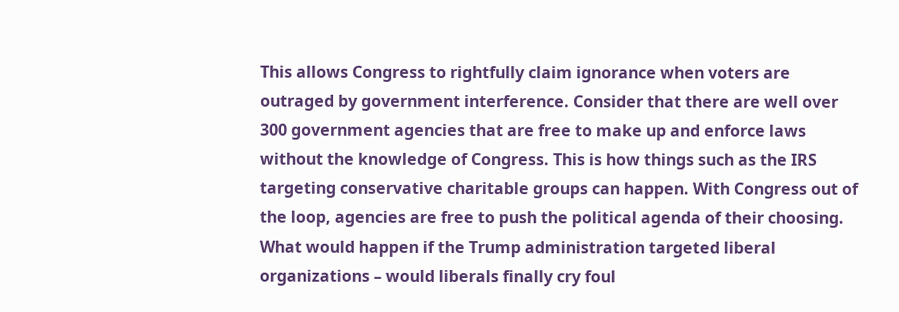This allows Congress to rightfully claim ignorance when voters are outraged by government interference. Consider that there are well over 300 government agencies that are free to make up and enforce laws without the knowledge of Congress. This is how things such as the IRS targeting conservative charitable groups can happen. With Congress out of the loop, agencies are free to push the political agenda of their choosing. What would happen if the Trump administration targeted liberal organizations – would liberals finally cry foul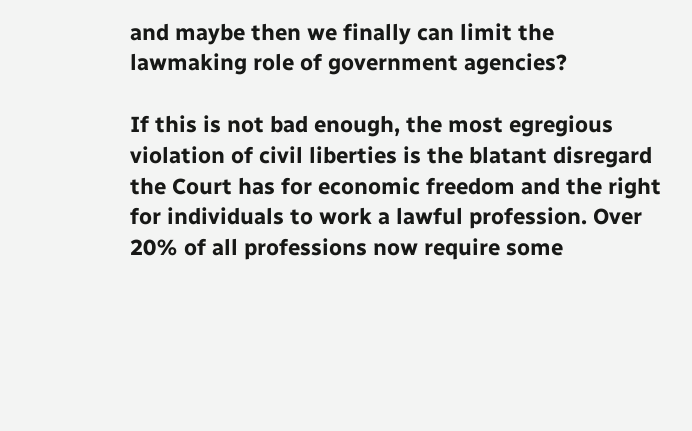and maybe then we finally can limit the lawmaking role of government agencies?

If this is not bad enough, the most egregious violation of civil liberties is the blatant disregard the Court has for economic freedom and the right for individuals to work a lawful profession. Over 20% of all professions now require some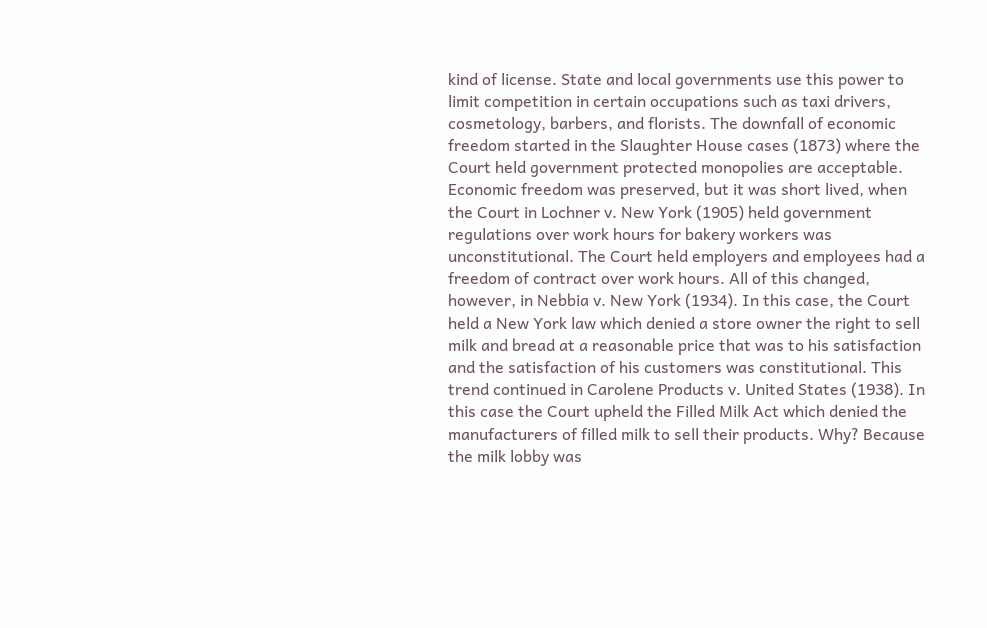kind of license. State and local governments use this power to limit competition in certain occupations such as taxi drivers, cosmetology, barbers, and florists. The downfall of economic freedom started in the Slaughter House cases (1873) where the Court held government protected monopolies are acceptable. Economic freedom was preserved, but it was short lived, when the Court in Lochner v. New York (1905) held government regulations over work hours for bakery workers was unconstitutional. The Court held employers and employees had a freedom of contract over work hours. All of this changed, however, in Nebbia v. New York (1934). In this case, the Court held a New York law which denied a store owner the right to sell milk and bread at a reasonable price that was to his satisfaction and the satisfaction of his customers was constitutional. This trend continued in Carolene Products v. United States (1938). In this case the Court upheld the Filled Milk Act which denied the manufacturers of filled milk to sell their products. Why? Because the milk lobby was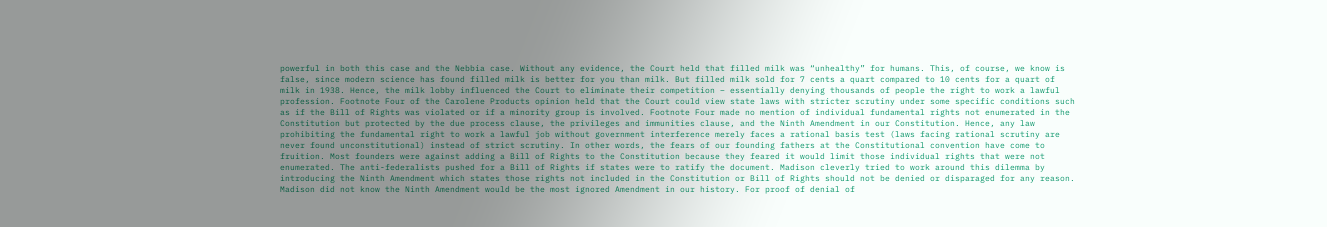powerful in both this case and the Nebbia case. Without any evidence, the Court held that filled milk was “unhealthy” for humans. This, of course, we know is false, since modern science has found filled milk is better for you than milk. But filled milk sold for 7 cents a quart compared to 10 cents for a quart of milk in 1938. Hence, the milk lobby influenced the Court to eliminate their competition – essentially denying thousands of people the right to work a lawful profession. Footnote Four of the Carolene Products opinion held that the Court could view state laws with stricter scrutiny under some specific conditions such as if the Bill of Rights was violated or if a minority group is involved. Footnote Four made no mention of individual fundamental rights not enumerated in the Constitution but protected by the due process clause, the privileges and immunities clause, and the Ninth Amendment in our Constitution. Hence, any law prohibiting the fundamental right to work a lawful job without government interference merely faces a rational basis test (laws facing rational scrutiny are never found unconstitutional) instead of strict scrutiny. In other words, the fears of our founding fathers at the Constitutional convention have come to fruition. Most founders were against adding a Bill of Rights to the Constitution because they feared it would limit those individual rights that were not enumerated. The anti-federalists pushed for a Bill of Rights if states were to ratify the document. Madison cleverly tried to work around this dilemma by introducing the Ninth Amendment which states those rights not included in the Constitution or Bill of Rights should not be denied or disparaged for any reason. Madison did not know the Ninth Amendment would be the most ignored Amendment in our history. For proof of denial of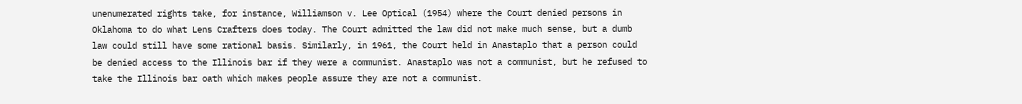unenumerated rights take, for instance, Williamson v. Lee Optical (1954) where the Court denied persons in Oklahoma to do what Lens Crafters does today. The Court admitted the law did not make much sense, but a dumb law could still have some rational basis. Similarly, in 1961, the Court held in Anastaplo that a person could be denied access to the Illinois bar if they were a communist. Anastaplo was not a communist, but he refused to take the Illinois bar oath which makes people assure they are not a communist.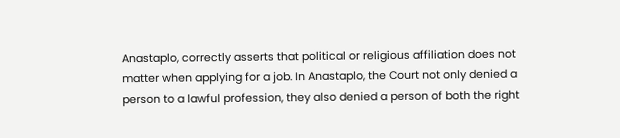Anastaplo, correctly asserts that political or religious affiliation does not matter when applying for a job. In Anastaplo, the Court not only denied a person to a lawful profession, they also denied a person of both the right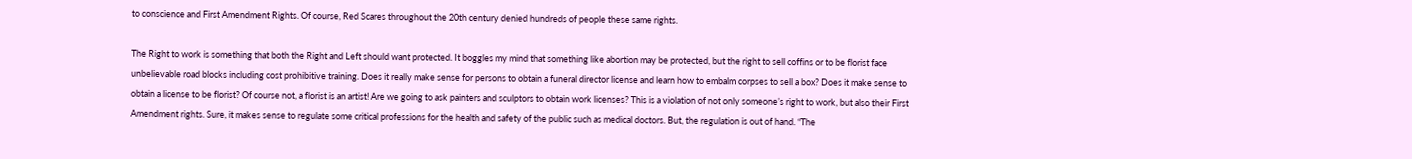to conscience and First Amendment Rights. Of course, Red Scares throughout the 20th century denied hundreds of people these same rights.

The Right to work is something that both the Right and Left should want protected. It boggles my mind that something like abortion may be protected, but the right to sell coffins or to be florist face unbelievable road blocks including cost prohibitive training. Does it really make sense for persons to obtain a funeral director license and learn how to embalm corpses to sell a box? Does it make sense to obtain a license to be florist? Of course not, a florist is an artist! Are we going to ask painters and sculptors to obtain work licenses? This is a violation of not only someone’s right to work, but also their First Amendment rights. Sure, it makes sense to regulate some critical professions for the health and safety of the public such as medical doctors. But, the regulation is out of hand. “The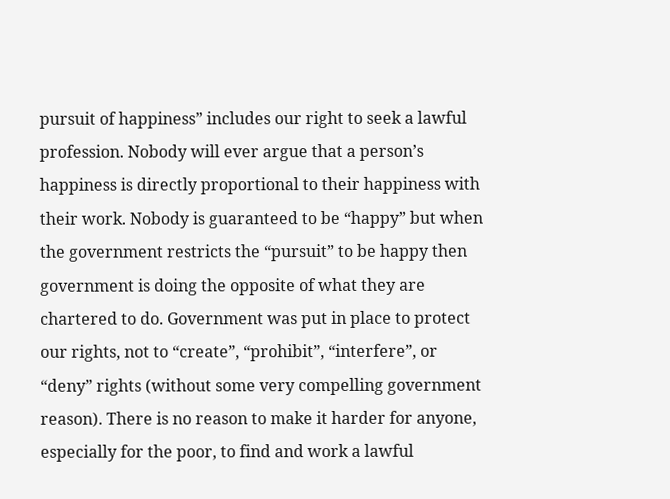pursuit of happiness” includes our right to seek a lawful profession. Nobody will ever argue that a person’s happiness is directly proportional to their happiness with their work. Nobody is guaranteed to be “happy” but when the government restricts the “pursuit” to be happy then government is doing the opposite of what they are chartered to do. Government was put in place to protect our rights, not to “create”, “prohibit”, “interfere”, or “deny” rights (without some very compelling government reason). There is no reason to make it harder for anyone, especially for the poor, to find and work a lawful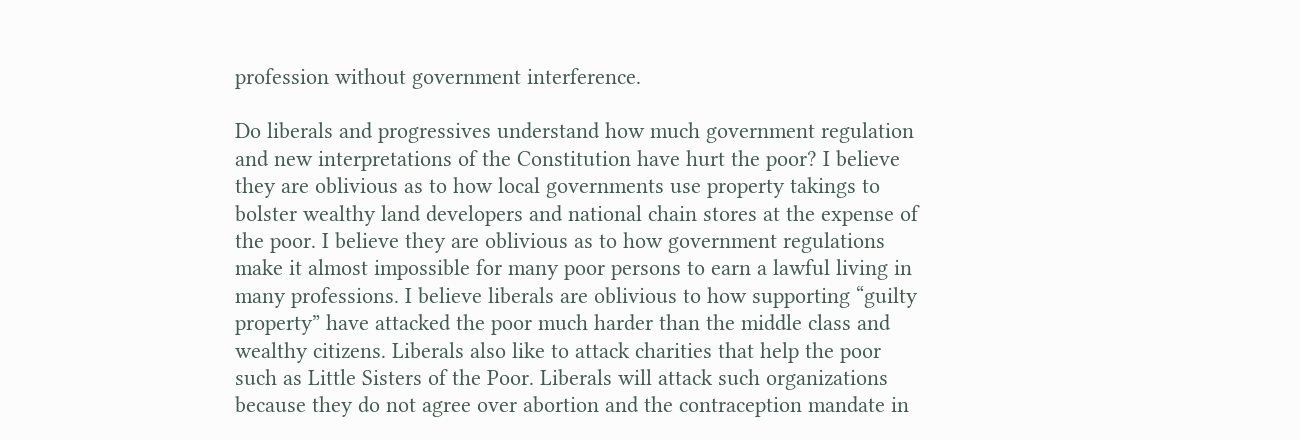profession without government interference.

Do liberals and progressives understand how much government regulation and new interpretations of the Constitution have hurt the poor? I believe they are oblivious as to how local governments use property takings to bolster wealthy land developers and national chain stores at the expense of the poor. I believe they are oblivious as to how government regulations make it almost impossible for many poor persons to earn a lawful living in many professions. I believe liberals are oblivious to how supporting “guilty property” have attacked the poor much harder than the middle class and wealthy citizens. Liberals also like to attack charities that help the poor such as Little Sisters of the Poor. Liberals will attack such organizations because they do not agree over abortion and the contraception mandate in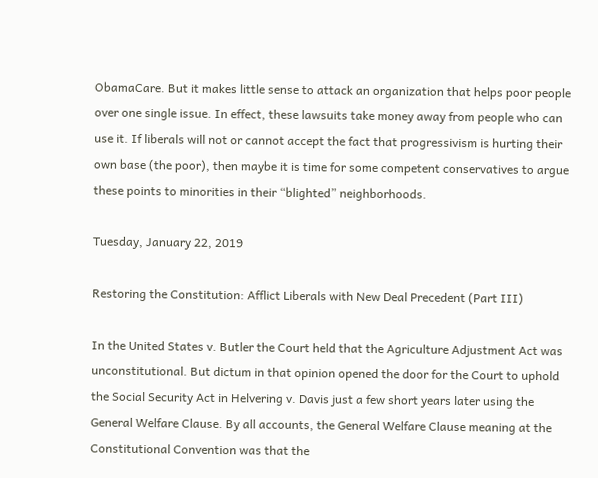ObamaCare. But it makes little sense to attack an organization that helps poor people over one single issue. In effect, these lawsuits take money away from people who can use it. If liberals will not or cannot accept the fact that progressivism is hurting their own base (the poor), then maybe it is time for some competent conservatives to argue these points to minorities in their “blighted” neighborhoods.

Tuesday, January 22, 2019

Restoring the Constitution: Afflict Liberals with New Deal Precedent (Part III)

In the United States v. Butler the Court held that the Agriculture Adjustment Act was unconstitutional. But dictum in that opinion opened the door for the Court to uphold the Social Security Act in Helvering v. Davis just a few short years later using the General Welfare Clause. By all accounts, the General Welfare Clause meaning at the Constitutional Convention was that the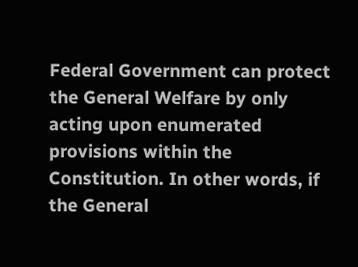Federal Government can protect the General Welfare by only acting upon enumerated provisions within the Constitution. In other words, if the General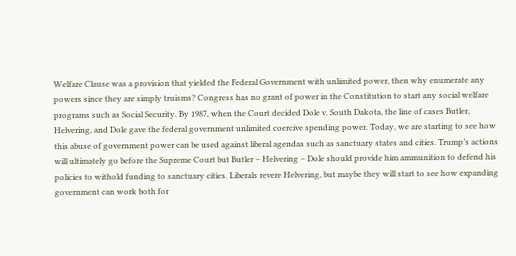Welfare Clause was a provision that yielded the Federal Government with unlimited power, then why enumerate any powers since they are simply truisms? Congress has no grant of power in the Constitution to start any social welfare programs such as Social Security. By 1987, when the Court decided Dole v. South Dakota, the line of cases Butler, Helvering, and Dole gave the federal government unlimited coercive spending power. Today, we are starting to see how this abuse of government power can be used against liberal agendas such as sanctuary states and cities. Trump’s actions will ultimately go before the Supreme Court but Butler – Helvering – Dole should provide him ammunition to defend his policies to withold funding to sanctuary cities. Liberals revere Helvering, but maybe they will start to see how expanding government can work both for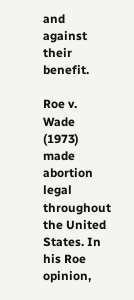and against their benefit.

Roe v. Wade (1973) made abortion legal throughout the United States. In his Roe opinion,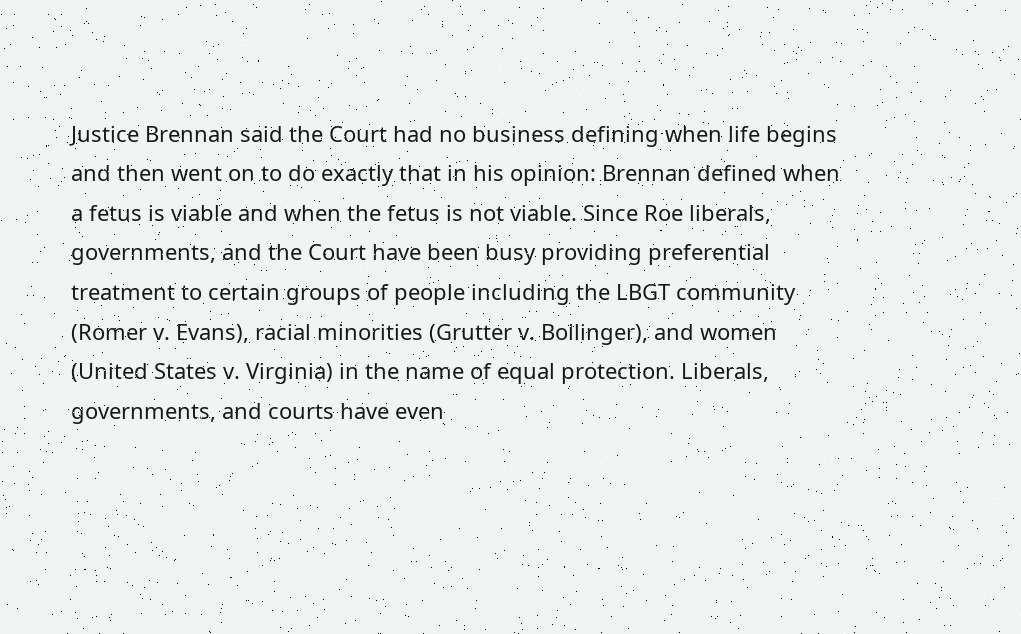Justice Brennan said the Court had no business defining when life begins and then went on to do exactly that in his opinion: Brennan defined when a fetus is viable and when the fetus is not viable. Since Roe liberals, governments, and the Court have been busy providing preferential treatment to certain groups of people including the LBGT community (Romer v. Evans), racial minorities (Grutter v. Bollinger), and women (United States v. Virginia) in the name of equal protection. Liberals, governments, and courts have even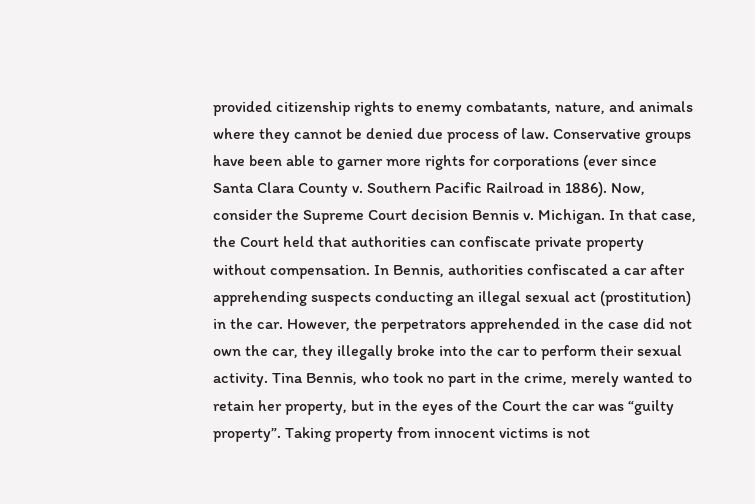provided citizenship rights to enemy combatants, nature, and animals where they cannot be denied due process of law. Conservative groups have been able to garner more rights for corporations (ever since Santa Clara County v. Southern Pacific Railroad in 1886). Now, consider the Supreme Court decision Bennis v. Michigan. In that case, the Court held that authorities can confiscate private property without compensation. In Bennis, authorities confiscated a car after apprehending suspects conducting an illegal sexual act (prostitution) in the car. However, the perpetrators apprehended in the case did not own the car, they illegally broke into the car to perform their sexual activity. Tina Bennis, who took no part in the crime, merely wanted to retain her property, but in the eyes of the Court the car was “guilty property”. Taking property from innocent victims is not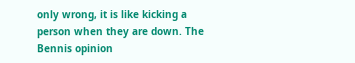only wrong, it is like kicking a person when they are down. The Bennis opinion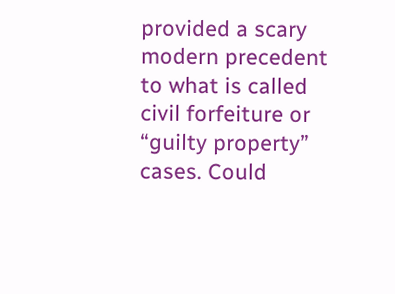provided a scary modern precedent to what is called civil forfeiture or “guilty property” cases. Could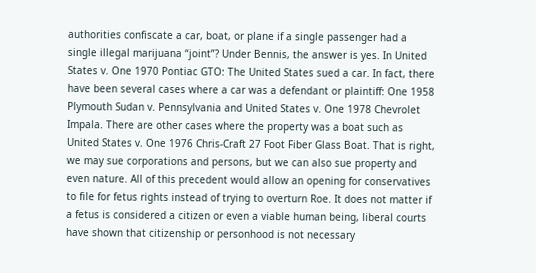authorities confiscate a car, boat, or plane if a single passenger had a single illegal marijuana “joint”? Under Bennis, the answer is yes. In United States v. One 1970 Pontiac GTO: The United States sued a car. In fact, there have been several cases where a car was a defendant or plaintiff: One 1958 Plymouth Sudan v. Pennsylvania and United States v. One 1978 Chevrolet Impala. There are other cases where the property was a boat such as United States v. One 1976 Chris-Craft 27 Foot Fiber Glass Boat. That is right, we may sue corporations and persons, but we can also sue property and even nature. All of this precedent would allow an opening for conservatives to file for fetus rights instead of trying to overturn Roe. It does not matter if a fetus is considered a citizen or even a viable human being, liberal courts have shown that citizenship or personhood is not necessary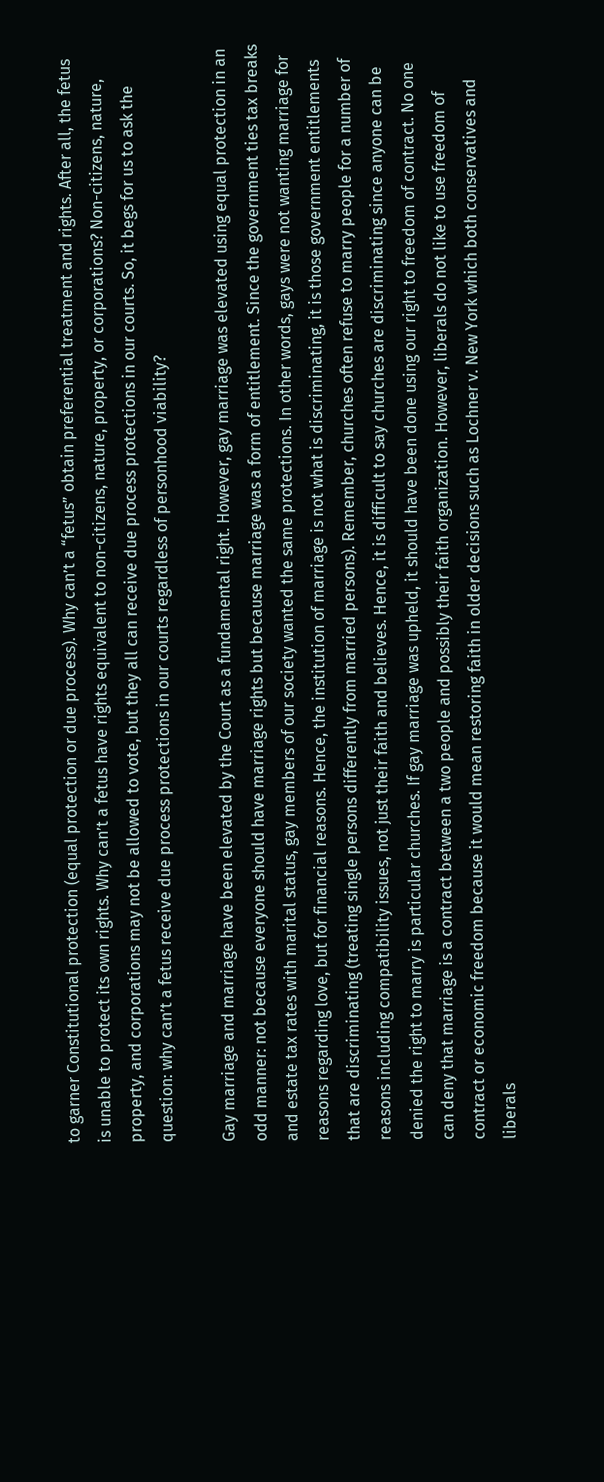to garner Constitutional protection (equal protection or due process). Why can’t a “fetus” obtain preferential treatment and rights. After all, the fetus is unable to protect its own rights. Why can’t a fetus have rights equivalent to non-citizens, nature, property, or corporations? Non-citizens, nature, property, and corporations may not be allowed to vote, but they all can receive due process protections in our courts. So, it begs for us to ask the question: why can’t a fetus receive due process protections in our courts regardless of personhood viability?

Gay marriage and marriage have been elevated by the Court as a fundamental right. However, gay marriage was elevated using equal protection in an odd manner: not because everyone should have marriage rights but because marriage was a form of entitlement. Since the government ties tax breaks and estate tax rates with marital status, gay members of our society wanted the same protections. In other words, gays were not wanting marriage for reasons regarding love, but for financial reasons. Hence, the institution of marriage is not what is discriminating, it is those government entitlements that are discriminating (treating single persons differently from married persons). Remember, churches often refuse to marry people for a number of reasons including compatibility issues, not just their faith and believes. Hence, it is difficult to say churches are discriminating since anyone can be denied the right to marry is particular churches. If gay marriage was upheld, it should have been done using our right to freedom of contract. No one can deny that marriage is a contract between a two people and possibly their faith organization. However, liberals do not like to use freedom of contract or economic freedom because it would mean restoring faith in older decisions such as Lochner v. New York which both conservatives and liberals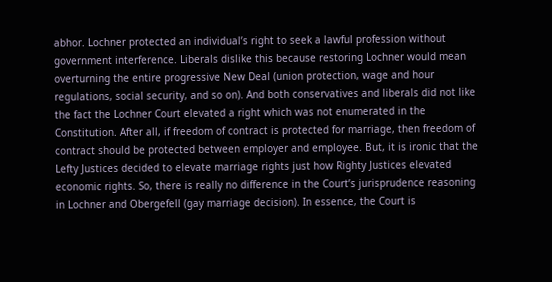abhor. Lochner protected an individual’s right to seek a lawful profession without government interference. Liberals dislike this because restoring Lochner would mean overturning the entire progressive New Deal (union protection, wage and hour regulations, social security, and so on). And both conservatives and liberals did not like the fact the Lochner Court elevated a right which was not enumerated in the Constitution. After all, if freedom of contract is protected for marriage, then freedom of contract should be protected between employer and employee. But, it is ironic that the Lefty Justices decided to elevate marriage rights just how Righty Justices elevated economic rights. So, there is really no difference in the Court’s jurisprudence reasoning in Lochner and Obergefell (gay marriage decision). In essence, the Court is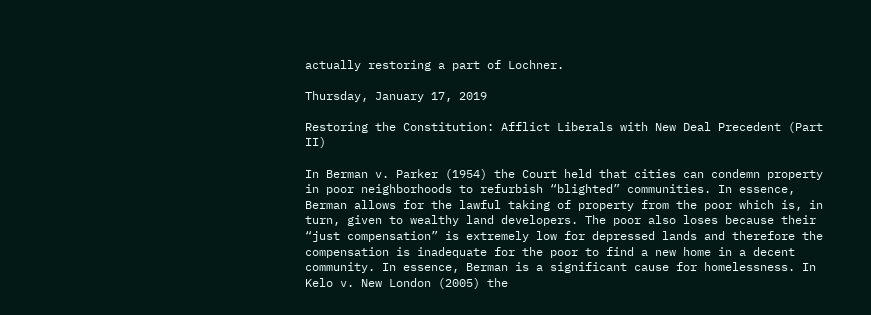actually restoring a part of Lochner.

Thursday, January 17, 2019

Restoring the Constitution: Afflict Liberals with New Deal Precedent (Part II)

In Berman v. Parker (1954) the Court held that cities can condemn property in poor neighborhoods to refurbish “blighted” communities. In essence, Berman allows for the lawful taking of property from the poor which is, in turn, given to wealthy land developers. The poor also loses because their “just compensation” is extremely low for depressed lands and therefore the compensation is inadequate for the poor to find a new home in a decent community. In essence, Berman is a significant cause for homelessness. In Kelo v. New London (2005) the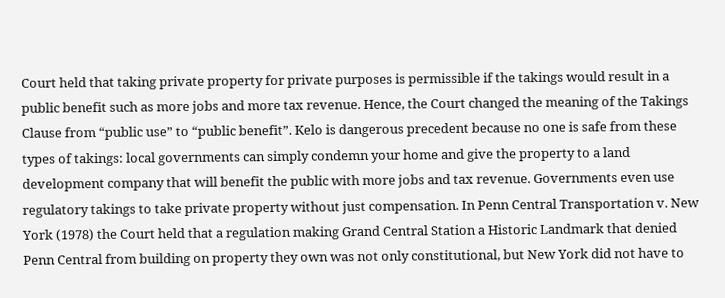Court held that taking private property for private purposes is permissible if the takings would result in a public benefit such as more jobs and more tax revenue. Hence, the Court changed the meaning of the Takings Clause from “public use” to “public benefit”. Kelo is dangerous precedent because no one is safe from these types of takings: local governments can simply condemn your home and give the property to a land development company that will benefit the public with more jobs and tax revenue. Governments even use regulatory takings to take private property without just compensation. In Penn Central Transportation v. New York (1978) the Court held that a regulation making Grand Central Station a Historic Landmark that denied Penn Central from building on property they own was not only constitutional, but New York did not have to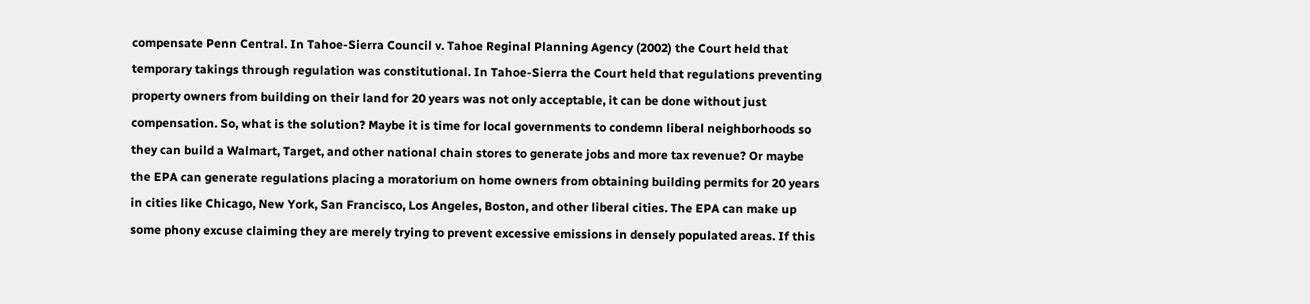compensate Penn Central. In Tahoe-Sierra Council v. Tahoe Reginal Planning Agency (2002) the Court held that temporary takings through regulation was constitutional. In Tahoe-Sierra the Court held that regulations preventing property owners from building on their land for 20 years was not only acceptable, it can be done without just compensation. So, what is the solution? Maybe it is time for local governments to condemn liberal neighborhoods so they can build a Walmart, Target, and other national chain stores to generate jobs and more tax revenue? Or maybe the EPA can generate regulations placing a moratorium on home owners from obtaining building permits for 20 years in cities like Chicago, New York, San Francisco, Los Angeles, Boston, and other liberal cities. The EPA can make up some phony excuse claiming they are merely trying to prevent excessive emissions in densely populated areas. If this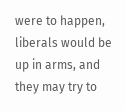were to happen, liberals would be up in arms, and they may try to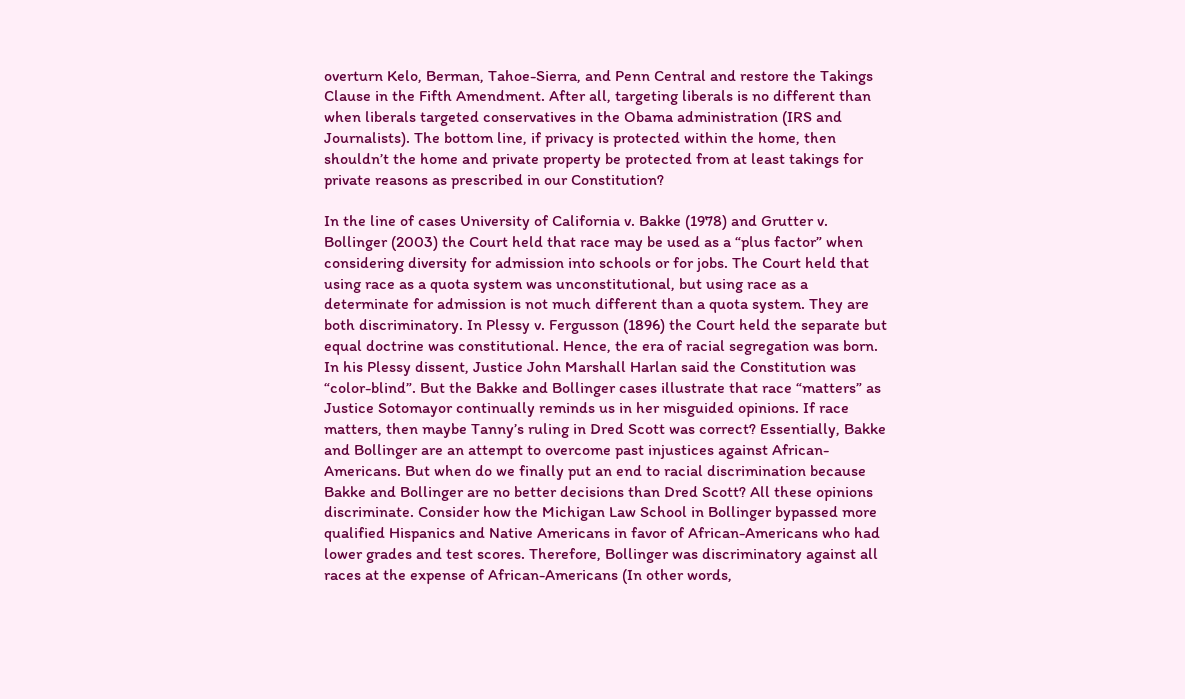overturn Kelo, Berman, Tahoe-Sierra, and Penn Central and restore the Takings Clause in the Fifth Amendment. After all, targeting liberals is no different than when liberals targeted conservatives in the Obama administration (IRS and Journalists). The bottom line, if privacy is protected within the home, then shouldn’t the home and private property be protected from at least takings for private reasons as prescribed in our Constitution?

In the line of cases University of California v. Bakke (1978) and Grutter v. Bollinger (2003) the Court held that race may be used as a “plus factor” when considering diversity for admission into schools or for jobs. The Court held that using race as a quota system was unconstitutional, but using race as a determinate for admission is not much different than a quota system. They are both discriminatory. In Plessy v. Fergusson (1896) the Court held the separate but equal doctrine was constitutional. Hence, the era of racial segregation was born. In his Plessy dissent, Justice John Marshall Harlan said the Constitution was “color-blind”. But the Bakke and Bollinger cases illustrate that race “matters” as Justice Sotomayor continually reminds us in her misguided opinions. If race matters, then maybe Tanny’s ruling in Dred Scott was correct? Essentially, Bakke and Bollinger are an attempt to overcome past injustices against African-Americans. But when do we finally put an end to racial discrimination because Bakke and Bollinger are no better decisions than Dred Scott? All these opinions discriminate. Consider how the Michigan Law School in Bollinger bypassed more qualified Hispanics and Native Americans in favor of African-Americans who had lower grades and test scores. Therefore, Bollinger was discriminatory against all races at the expense of African-Americans (In other words,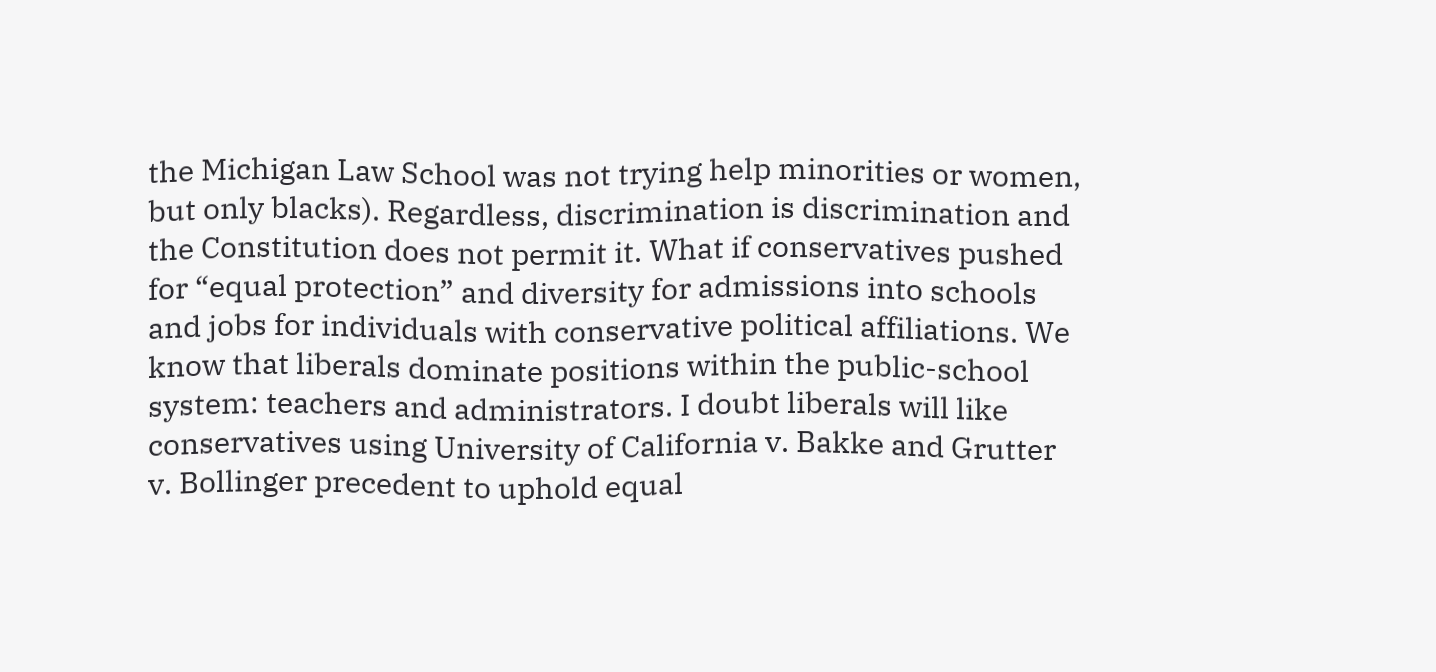the Michigan Law School was not trying help minorities or women, but only blacks). Regardless, discrimination is discrimination and the Constitution does not permit it. What if conservatives pushed for “equal protection” and diversity for admissions into schools and jobs for individuals with conservative political affiliations. We know that liberals dominate positions within the public-school system: teachers and administrators. I doubt liberals will like conservatives using University of California v. Bakke and Grutter v. Bollinger precedent to uphold equal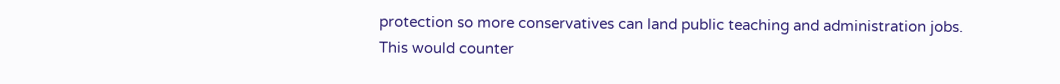protection so more conservatives can land public teaching and administration jobs. This would counter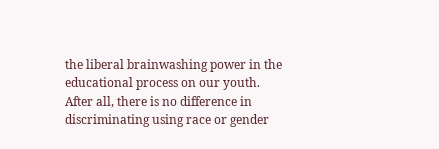the liberal brainwashing power in the educational process on our youth. After all, there is no difference in discriminating using race or gender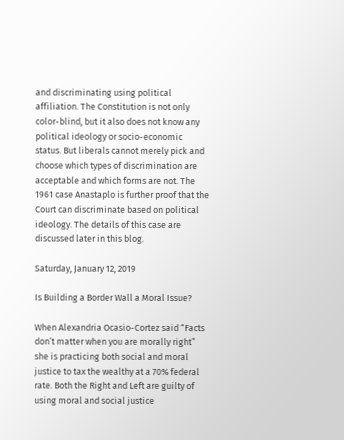and discriminating using political affiliation. The Constitution is not only color-blind, but it also does not know any political ideology or socio-economic status. But liberals cannot merely pick and choose which types of discrimination are acceptable and which forms are not. The 1961 case Anastaplo is further proof that the Court can discriminate based on political ideology. The details of this case are discussed later in this blog.

Saturday, January 12, 2019

Is Building a Border Wall a Moral Issue?

When Alexandria Ocasio-Cortez said “Facts don’t matter when you are morally right” she is practicing both social and moral justice to tax the wealthy at a 70% federal rate. Both the Right and Left are guilty of using moral and social justice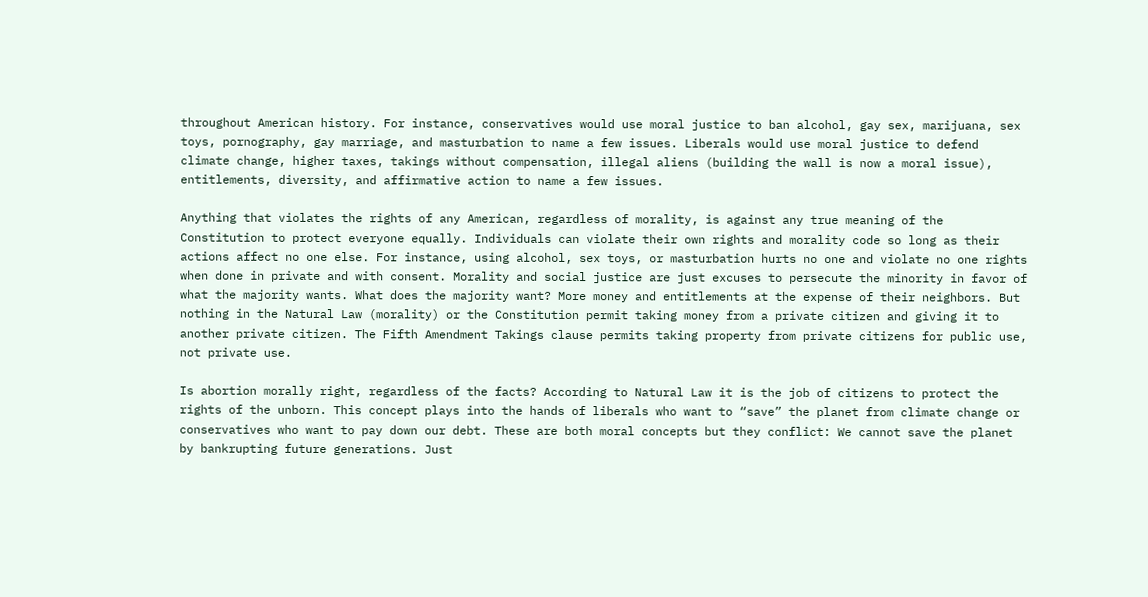throughout American history. For instance, conservatives would use moral justice to ban alcohol, gay sex, marijuana, sex toys, pornography, gay marriage, and masturbation to name a few issues. Liberals would use moral justice to defend climate change, higher taxes, takings without compensation, illegal aliens (building the wall is now a moral issue), entitlements, diversity, and affirmative action to name a few issues.

Anything that violates the rights of any American, regardless of morality, is against any true meaning of the Constitution to protect everyone equally. Individuals can violate their own rights and morality code so long as their actions affect no one else. For instance, using alcohol, sex toys, or masturbation hurts no one and violate no one rights when done in private and with consent. Morality and social justice are just excuses to persecute the minority in favor of what the majority wants. What does the majority want? More money and entitlements at the expense of their neighbors. But nothing in the Natural Law (morality) or the Constitution permit taking money from a private citizen and giving it to another private citizen. The Fifth Amendment Takings clause permits taking property from private citizens for public use, not private use.

Is abortion morally right, regardless of the facts? According to Natural Law it is the job of citizens to protect the rights of the unborn. This concept plays into the hands of liberals who want to “save” the planet from climate change or conservatives who want to pay down our debt. These are both moral concepts but they conflict: We cannot save the planet by bankrupting future generations. Just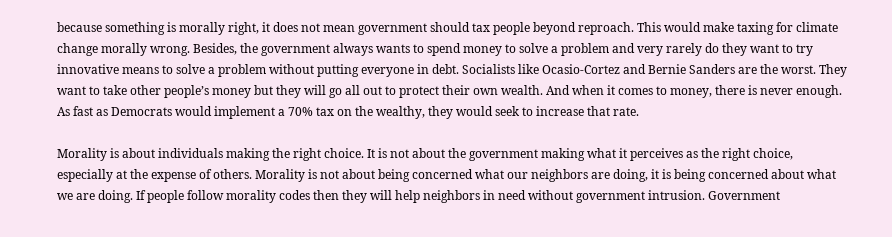because something is morally right, it does not mean government should tax people beyond reproach. This would make taxing for climate change morally wrong. Besides, the government always wants to spend money to solve a problem and very rarely do they want to try innovative means to solve a problem without putting everyone in debt. Socialists like Ocasio-Cortez and Bernie Sanders are the worst. They want to take other people’s money but they will go all out to protect their own wealth. And when it comes to money, there is never enough. As fast as Democrats would implement a 70% tax on the wealthy, they would seek to increase that rate.

Morality is about individuals making the right choice. It is not about the government making what it perceives as the right choice, especially at the expense of others. Morality is not about being concerned what our neighbors are doing, it is being concerned about what we are doing. If people follow morality codes then they will help neighbors in need without government intrusion. Government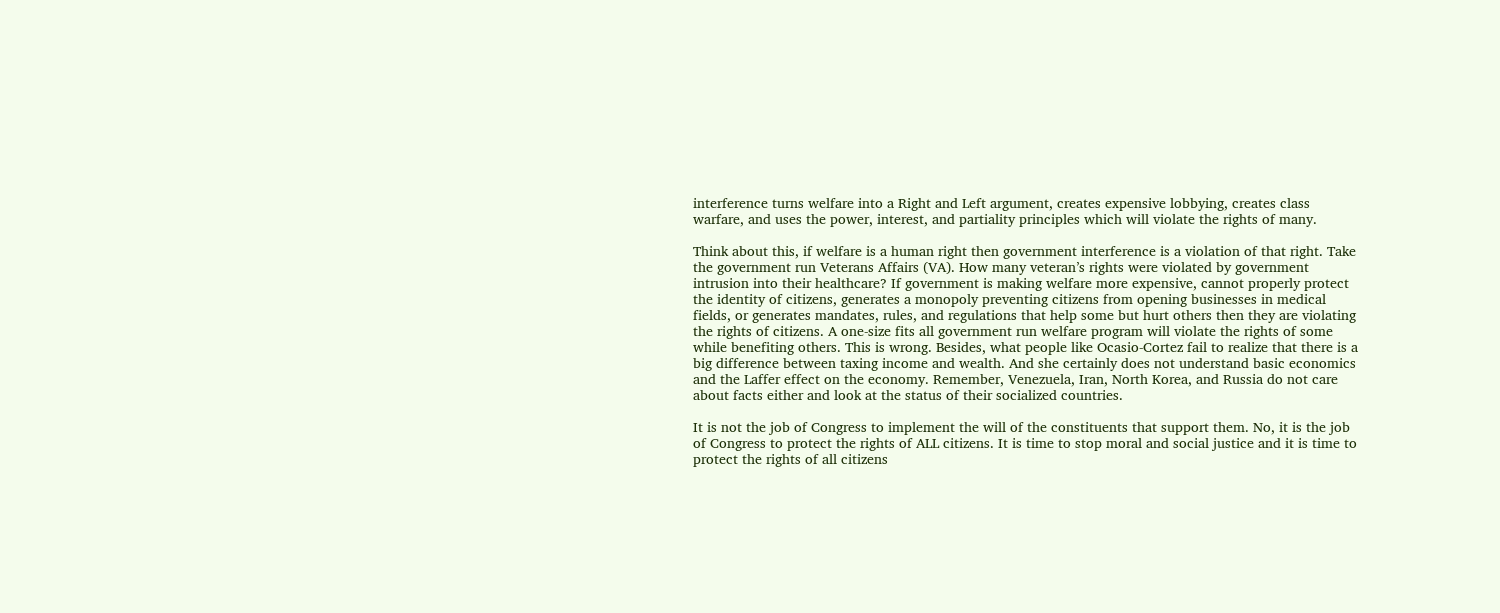interference turns welfare into a Right and Left argument, creates expensive lobbying, creates class warfare, and uses the power, interest, and partiality principles which will violate the rights of many.

Think about this, if welfare is a human right then government interference is a violation of that right. Take the government run Veterans Affairs (VA). How many veteran’s rights were violated by government intrusion into their healthcare? If government is making welfare more expensive, cannot properly protect the identity of citizens, generates a monopoly preventing citizens from opening businesses in medical fields, or generates mandates, rules, and regulations that help some but hurt others then they are violating the rights of citizens. A one-size fits all government run welfare program will violate the rights of some while benefiting others. This is wrong. Besides, what people like Ocasio-Cortez fail to realize that there is a big difference between taxing income and wealth. And she certainly does not understand basic economics and the Laffer effect on the economy. Remember, Venezuela, Iran, North Korea, and Russia do not care about facts either and look at the status of their socialized countries.

It is not the job of Congress to implement the will of the constituents that support them. No, it is the job of Congress to protect the rights of ALL citizens. It is time to stop moral and social justice and it is time to protect the rights of all citizens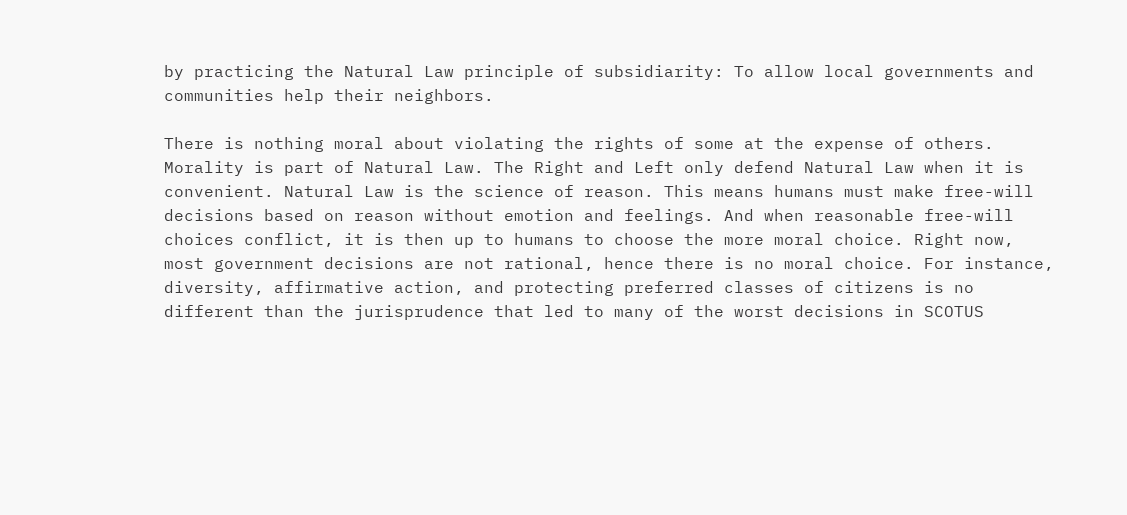by practicing the Natural Law principle of subsidiarity: To allow local governments and communities help their neighbors.

There is nothing moral about violating the rights of some at the expense of others. Morality is part of Natural Law. The Right and Left only defend Natural Law when it is convenient. Natural Law is the science of reason. This means humans must make free-will decisions based on reason without emotion and feelings. And when reasonable free-will choices conflict, it is then up to humans to choose the more moral choice. Right now, most government decisions are not rational, hence there is no moral choice. For instance, diversity, affirmative action, and protecting preferred classes of citizens is no different than the jurisprudence that led to many of the worst decisions in SCOTUS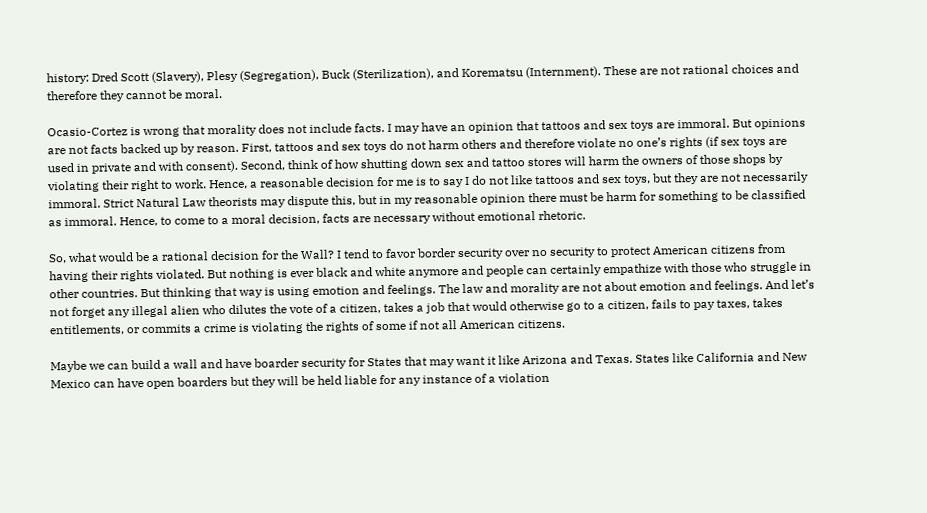history: Dred Scott (Slavery), Plesy (Segregation), Buck (Sterilization), and Korematsu (Internment). These are not rational choices and therefore they cannot be moral.

Ocasio-Cortez is wrong that morality does not include facts. I may have an opinion that tattoos and sex toys are immoral. But opinions are not facts backed up by reason. First, tattoos and sex toys do not harm others and therefore violate no one’s rights (if sex toys are used in private and with consent). Second, think of how shutting down sex and tattoo stores will harm the owners of those shops by violating their right to work. Hence, a reasonable decision for me is to say I do not like tattoos and sex toys, but they are not necessarily immoral. Strict Natural Law theorists may dispute this, but in my reasonable opinion there must be harm for something to be classified as immoral. Hence, to come to a moral decision, facts are necessary without emotional rhetoric.

So, what would be a rational decision for the Wall? I tend to favor border security over no security to protect American citizens from having their rights violated. But nothing is ever black and white anymore and people can certainly empathize with those who struggle in other countries. But thinking that way is using emotion and feelings. The law and morality are not about emotion and feelings. And let’s not forget any illegal alien who dilutes the vote of a citizen, takes a job that would otherwise go to a citizen, fails to pay taxes, takes entitlements, or commits a crime is violating the rights of some if not all American citizens.

Maybe we can build a wall and have boarder security for States that may want it like Arizona and Texas. States like California and New Mexico can have open boarders but they will be held liable for any instance of a violation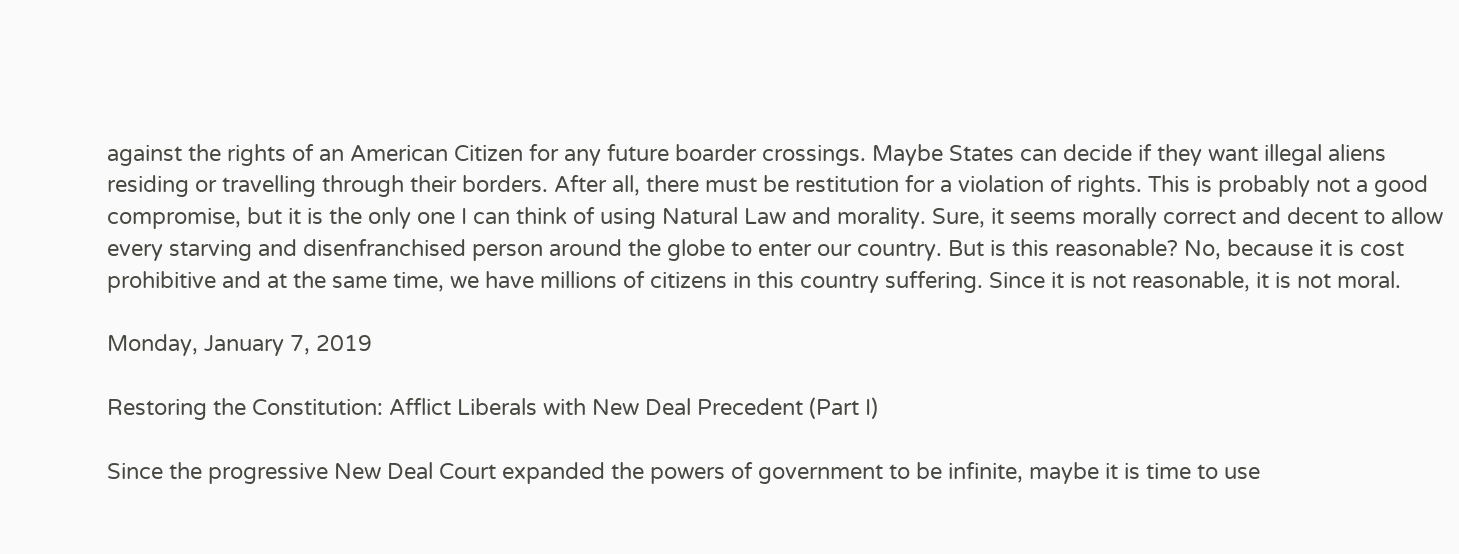against the rights of an American Citizen for any future boarder crossings. Maybe States can decide if they want illegal aliens residing or travelling through their borders. After all, there must be restitution for a violation of rights. This is probably not a good compromise, but it is the only one I can think of using Natural Law and morality. Sure, it seems morally correct and decent to allow every starving and disenfranchised person around the globe to enter our country. But is this reasonable? No, because it is cost prohibitive and at the same time, we have millions of citizens in this country suffering. Since it is not reasonable, it is not moral.

Monday, January 7, 2019

Restoring the Constitution: Afflict Liberals with New Deal Precedent (Part I)

Since the progressive New Deal Court expanded the powers of government to be infinite, maybe it is time to use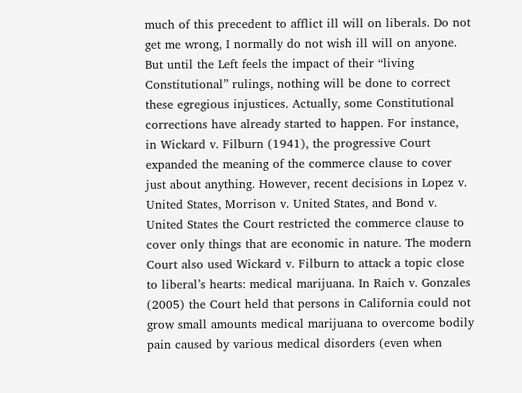much of this precedent to afflict ill will on liberals. Do not get me wrong, I normally do not wish ill will on anyone. But until the Left feels the impact of their “living Constitutional” rulings, nothing will be done to correct these egregious injustices. Actually, some Constitutional corrections have already started to happen. For instance, in Wickard v. Filburn (1941), the progressive Court expanded the meaning of the commerce clause to cover just about anything. However, recent decisions in Lopez v. United States, Morrison v. United States, and Bond v. United States the Court restricted the commerce clause to cover only things that are economic in nature. The modern Court also used Wickard v. Filburn to attack a topic close to liberal’s hearts: medical marijuana. In Raich v. Gonzales (2005) the Court held that persons in California could not grow small amounts medical marijuana to overcome bodily pain caused by various medical disorders (even when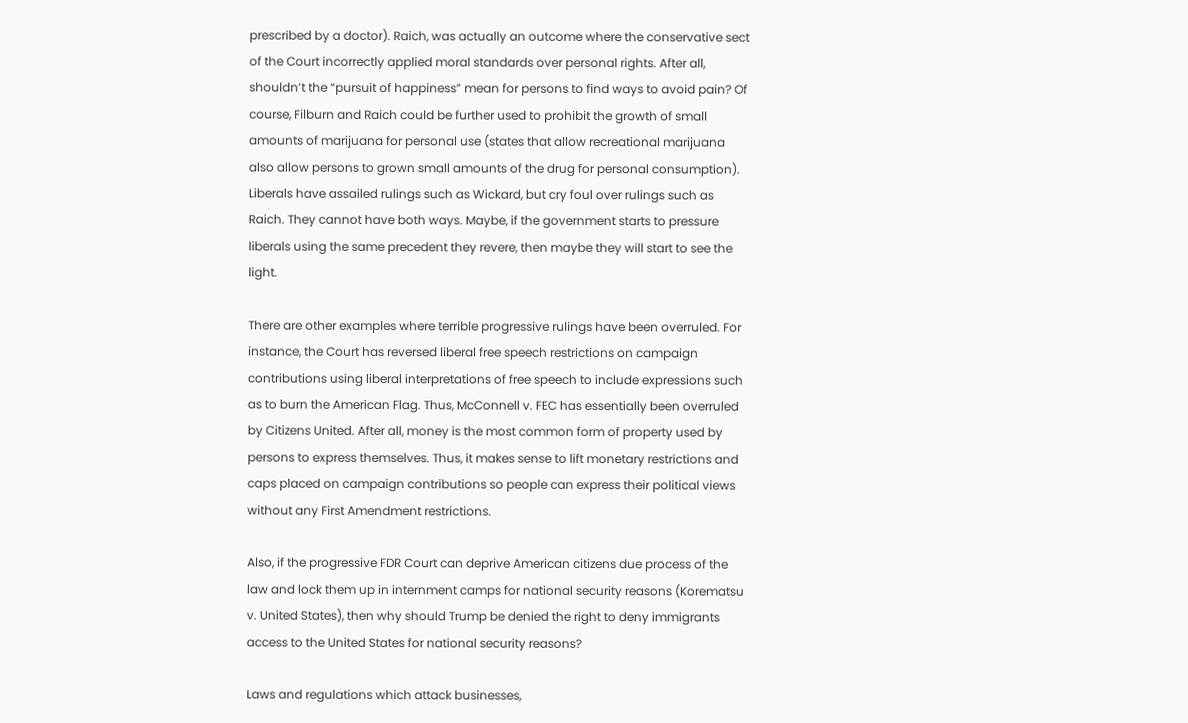prescribed by a doctor). Raich, was actually an outcome where the conservative sect of the Court incorrectly applied moral standards over personal rights. After all, shouldn’t the “pursuit of happiness” mean for persons to find ways to avoid pain? Of course, Filburn and Raich could be further used to prohibit the growth of small amounts of marijuana for personal use (states that allow recreational marijuana also allow persons to grown small amounts of the drug for personal consumption). Liberals have assailed rulings such as Wickard, but cry foul over rulings such as Raich. They cannot have both ways. Maybe, if the government starts to pressure liberals using the same precedent they revere, then maybe they will start to see the light.

There are other examples where terrible progressive rulings have been overruled. For instance, the Court has reversed liberal free speech restrictions on campaign contributions using liberal interpretations of free speech to include expressions such as to burn the American Flag. Thus, McConnell v. FEC has essentially been overruled by Citizens United. After all, money is the most common form of property used by persons to express themselves. Thus, it makes sense to lift monetary restrictions and caps placed on campaign contributions so people can express their political views without any First Amendment restrictions.

Also, if the progressive FDR Court can deprive American citizens due process of the law and lock them up in internment camps for national security reasons (Korematsu v. United States), then why should Trump be denied the right to deny immigrants access to the United States for national security reasons?

Laws and regulations which attack businesses,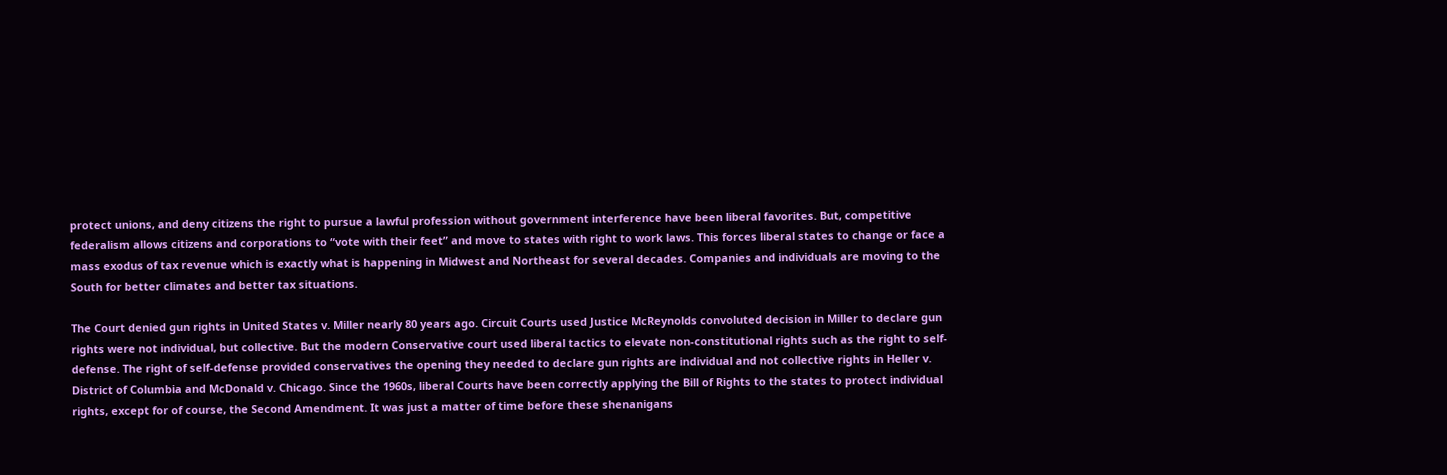protect unions, and deny citizens the right to pursue a lawful profession without government interference have been liberal favorites. But, competitive federalism allows citizens and corporations to “vote with their feet” and move to states with right to work laws. This forces liberal states to change or face a mass exodus of tax revenue which is exactly what is happening in Midwest and Northeast for several decades. Companies and individuals are moving to the South for better climates and better tax situations.

The Court denied gun rights in United States v. Miller nearly 80 years ago. Circuit Courts used Justice McReynolds convoluted decision in Miller to declare gun rights were not individual, but collective. But the modern Conservative court used liberal tactics to elevate non-constitutional rights such as the right to self-defense. The right of self-defense provided conservatives the opening they needed to declare gun rights are individual and not collective rights in Heller v. District of Columbia and McDonald v. Chicago. Since the 1960s, liberal Courts have been correctly applying the Bill of Rights to the states to protect individual rights, except for of course, the Second Amendment. It was just a matter of time before these shenanigans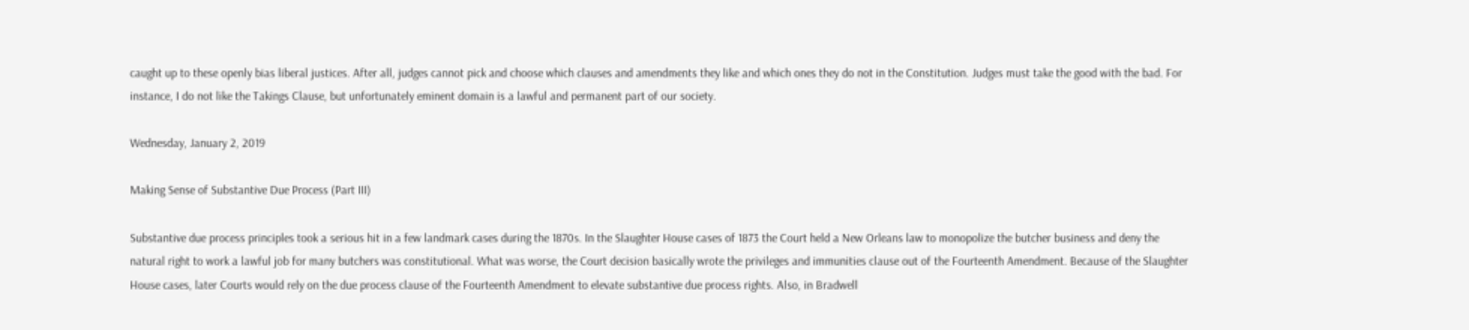caught up to these openly bias liberal justices. After all, judges cannot pick and choose which clauses and amendments they like and which ones they do not in the Constitution. Judges must take the good with the bad. For instance, I do not like the Takings Clause, but unfortunately eminent domain is a lawful and permanent part of our society.

Wednesday, January 2, 2019

Making Sense of Substantive Due Process (Part III)

Substantive due process principles took a serious hit in a few landmark cases during the 1870s. In the Slaughter House cases of 1873 the Court held a New Orleans law to monopolize the butcher business and deny the natural right to work a lawful job for many butchers was constitutional. What was worse, the Court decision basically wrote the privileges and immunities clause out of the Fourteenth Amendment. Because of the Slaughter House cases, later Courts would rely on the due process clause of the Fourteenth Amendment to elevate substantive due process rights. Also, in Bradwell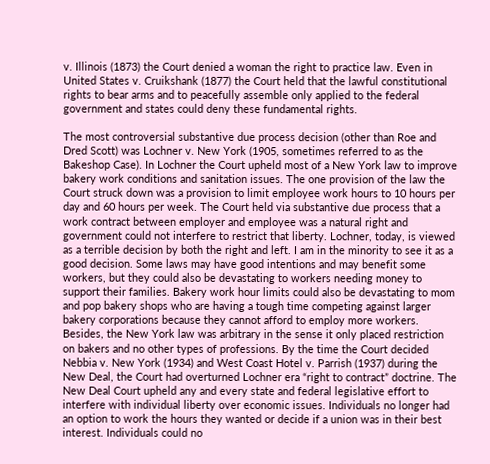v. Illinois (1873) the Court denied a woman the right to practice law. Even in United States v. Cruikshank (1877) the Court held that the lawful constitutional rights to bear arms and to peacefully assemble only applied to the federal government and states could deny these fundamental rights.

The most controversial substantive due process decision (other than Roe and Dred Scott) was Lochner v. New York (1905, sometimes referred to as the Bakeshop Case). In Lochner the Court upheld most of a New York law to improve bakery work conditions and sanitation issues. The one provision of the law the Court struck down was a provision to limit employee work hours to 10 hours per day and 60 hours per week. The Court held via substantive due process that a work contract between employer and employee was a natural right and government could not interfere to restrict that liberty. Lochner, today, is viewed as a terrible decision by both the right and left. I am in the minority to see it as a good decision. Some laws may have good intentions and may benefit some workers, but they could also be devastating to workers needing money to support their families. Bakery work hour limits could also be devastating to mom and pop bakery shops who are having a tough time competing against larger bakery corporations because they cannot afford to employ more workers. Besides, the New York law was arbitrary in the sense it only placed restriction on bakers and no other types of professions. By the time the Court decided Nebbia v. New York (1934) and West Coast Hotel v. Parrish (1937) during the New Deal, the Court had overturned Lochner era “right to contract” doctrine. The New Deal Court upheld any and every state and federal legislative effort to interfere with individual liberty over economic issues. Individuals no longer had an option to work the hours they wanted or decide if a union was in their best interest. Individuals could no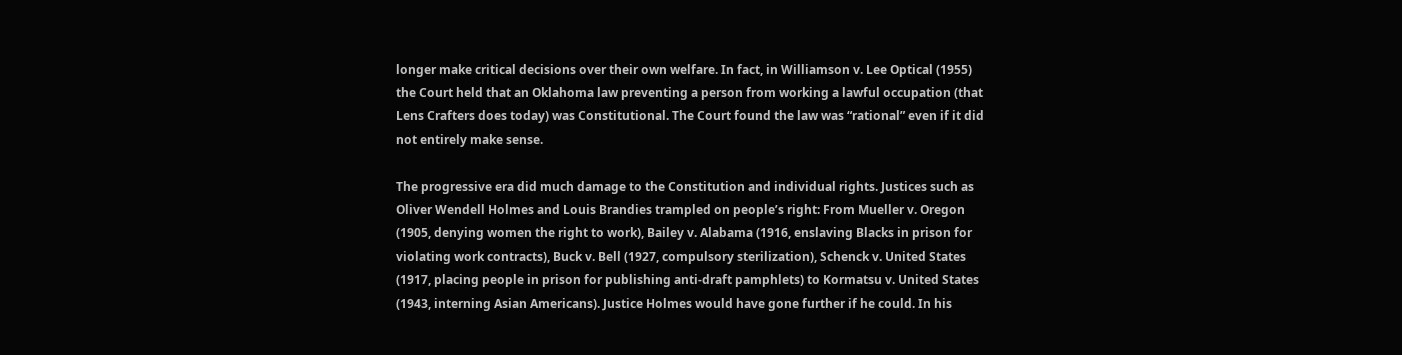longer make critical decisions over their own welfare. In fact, in Williamson v. Lee Optical (1955) the Court held that an Oklahoma law preventing a person from working a lawful occupation (that Lens Crafters does today) was Constitutional. The Court found the law was “rational” even if it did not entirely make sense.

The progressive era did much damage to the Constitution and individual rights. Justices such as Oliver Wendell Holmes and Louis Brandies trampled on people’s right: From Mueller v. Oregon (1905, denying women the right to work), Bailey v. Alabama (1916, enslaving Blacks in prison for violating work contracts), Buck v. Bell (1927, compulsory sterilization), Schenck v. United States (1917, placing people in prison for publishing anti-draft pamphlets) to Kormatsu v. United States (1943, interning Asian Americans). Justice Holmes would have gone further if he could. In his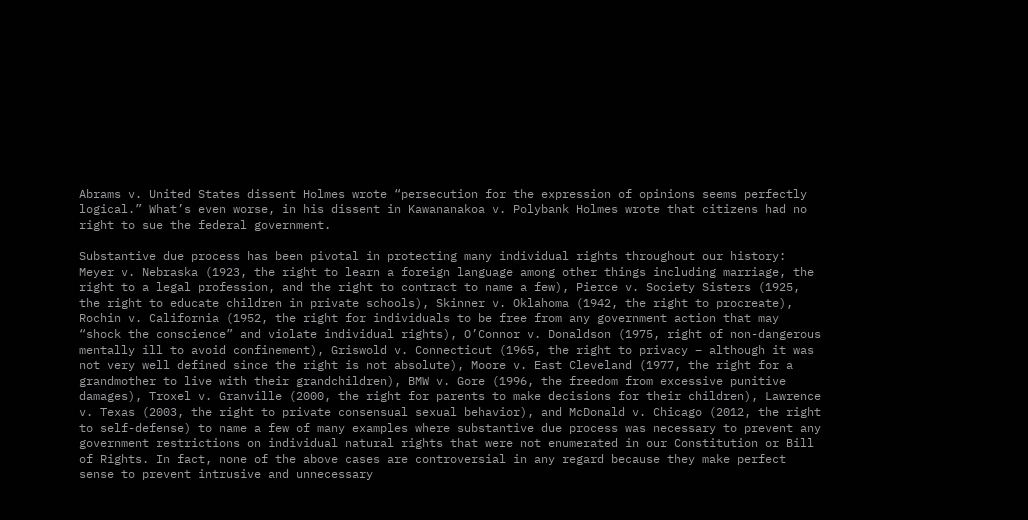Abrams v. United States dissent Holmes wrote “persecution for the expression of opinions seems perfectly logical.” What’s even worse, in his dissent in Kawananakoa v. Polybank Holmes wrote that citizens had no right to sue the federal government.

Substantive due process has been pivotal in protecting many individual rights throughout our history: Meyer v. Nebraska (1923, the right to learn a foreign language among other things including marriage, the right to a legal profession, and the right to contract to name a few), Pierce v. Society Sisters (1925, the right to educate children in private schools), Skinner v. Oklahoma (1942, the right to procreate), Rochin v. California (1952, the right for individuals to be free from any government action that may “shock the conscience” and violate individual rights), O’Connor v. Donaldson (1975, right of non-dangerous mentally ill to avoid confinement), Griswold v. Connecticut (1965, the right to privacy – although it was not very well defined since the right is not absolute), Moore v. East Cleveland (1977, the right for a grandmother to live with their grandchildren), BMW v. Gore (1996, the freedom from excessive punitive damages), Troxel v. Granville (2000, the right for parents to make decisions for their children), Lawrence v. Texas (2003, the right to private consensual sexual behavior), and McDonald v. Chicago (2012, the right to self-defense) to name a few of many examples where substantive due process was necessary to prevent any government restrictions on individual natural rights that were not enumerated in our Constitution or Bill of Rights. In fact, none of the above cases are controversial in any regard because they make perfect sense to prevent intrusive and unnecessary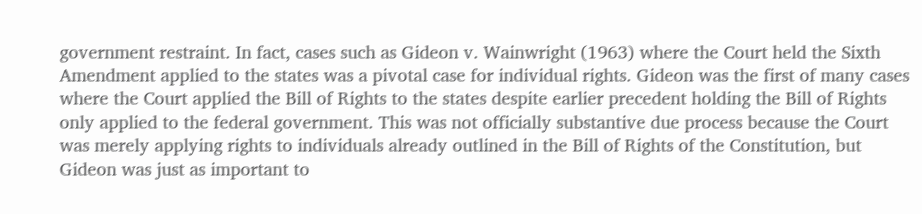government restraint. In fact, cases such as Gideon v. Wainwright (1963) where the Court held the Sixth Amendment applied to the states was a pivotal case for individual rights. Gideon was the first of many cases where the Court applied the Bill of Rights to the states despite earlier precedent holding the Bill of Rights only applied to the federal government. This was not officially substantive due process because the Court was merely applying rights to individuals already outlined in the Bill of Rights of the Constitution, but Gideon was just as important to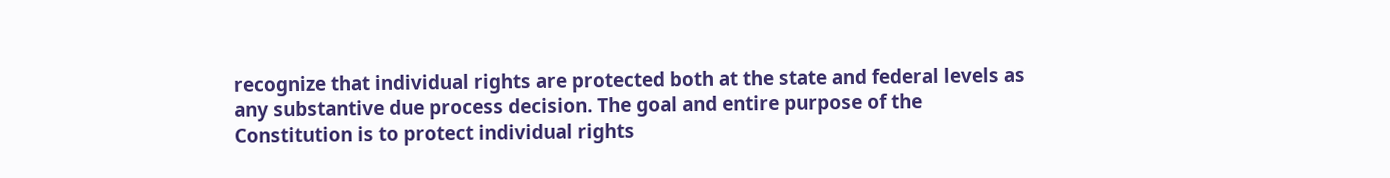recognize that individual rights are protected both at the state and federal levels as any substantive due process decision. The goal and entire purpose of the Constitution is to protect individual rights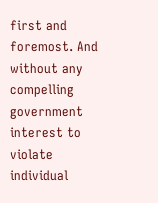first and foremost. And without any compelling government interest to violate individual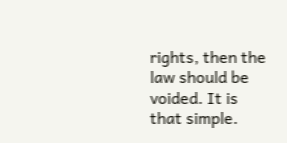rights, then the law should be voided. It is that simple.